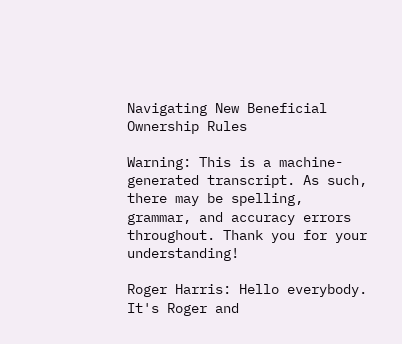Navigating New Beneficial Ownership Rules

Warning: This is a machine-generated transcript. As such, there may be spelling, grammar, and accuracy errors throughout. Thank you for your understanding!

Roger Harris: Hello everybody. It's Roger and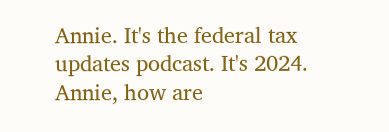Annie. It's the federal tax updates podcast. It's 2024. Annie, how are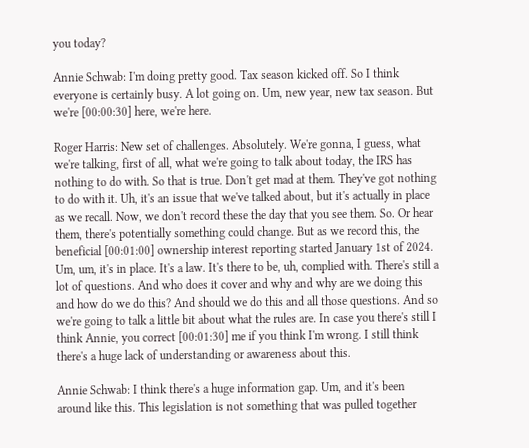you today?

Annie Schwab: I'm doing pretty good. Tax season kicked off. So I think everyone is certainly busy. A lot going on. Um, new year, new tax season. But we're [00:00:30] here, we're here.

Roger Harris: New set of challenges. Absolutely. We're gonna, I guess, what we're talking, first of all, what we're going to talk about today, the IRS has nothing to do with. So that is true. Don't get mad at them. They've got nothing to do with it. Uh, it's an issue that we've talked about, but it's actually in place as we recall. Now, we don't record these the day that you see them. So. Or hear them, there's potentially something could change. But as we record this, the beneficial [00:01:00] ownership interest reporting started January 1st of 2024. Um, um, it's in place. It's a law. It's there to be, uh, complied with. There's still a lot of questions. And who does it cover and why and why are we doing this and how do we do this? And should we do this and all those questions. And so we're going to talk a little bit about what the rules are. In case you there's still I think Annie, you correct [00:01:30] me if you think I'm wrong. I still think there's a huge lack of understanding or awareness about this.

Annie Schwab: I think there's a huge information gap. Um, and it's been around like this. This legislation is not something that was pulled together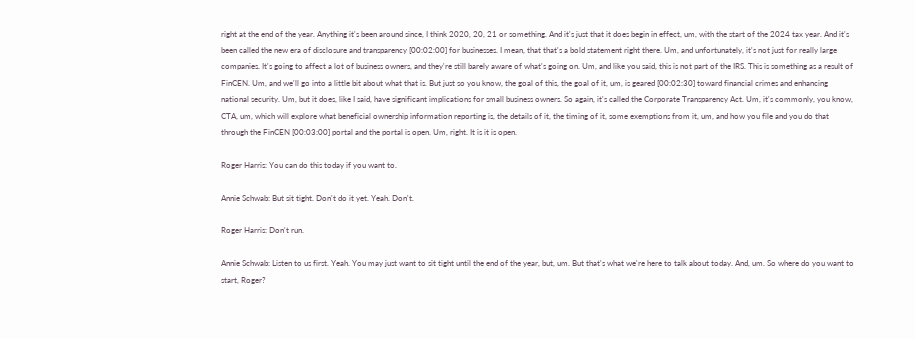right at the end of the year. Anything it's been around since, I think 2020, 20, 21 or something. And it's just that it does begin in effect, um, with the start of the 2024 tax year. And it's been called the new era of disclosure and transparency [00:02:00] for businesses. I mean, that that's a bold statement right there. Um, and unfortunately, it's not just for really large companies. It's going to affect a lot of business owners, and they're still barely aware of what's going on. Um, and like you said, this is not part of the IRS. This is something as a result of FinCEN. Um, and we'll go into a little bit about what that is. But just so you know, the goal of this, the goal of it, um, is geared [00:02:30] toward financial crimes and enhancing national security. Um, but it does, like I said, have significant implications for small business owners. So again, it's called the Corporate Transparency Act. Um, it's commonly, you know, CTA, um, which will explore what beneficial ownership information reporting is, the details of it, the timing of it, some exemptions from it, um, and how you file and you do that through the FinCEN [00:03:00] portal and the portal is open. Um, right. It is it is open.

Roger Harris: You can do this today if you want to.

Annie Schwab: But sit tight. Don't do it yet. Yeah. Don't.

Roger Harris: Don't run.

Annie Schwab: Listen to us first. Yeah. You may just want to sit tight until the end of the year, but, um. But that's what we're here to talk about today. And, um. So where do you want to start, Roger?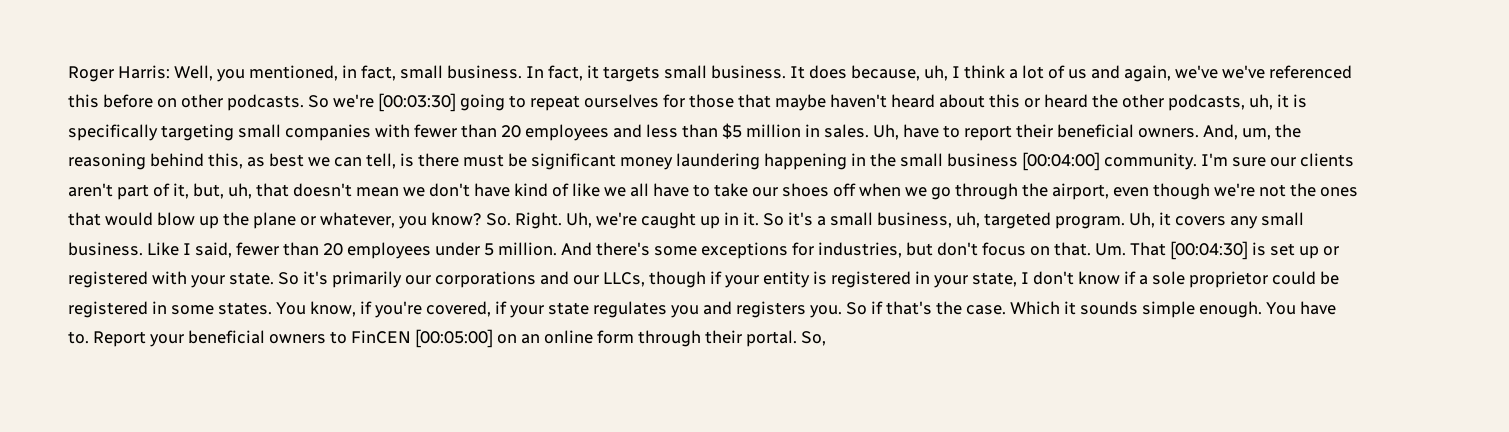Roger Harris: Well, you mentioned, in fact, small business. In fact, it targets small business. It does because, uh, I think a lot of us and again, we've we've referenced this before on other podcasts. So we're [00:03:30] going to repeat ourselves for those that maybe haven't heard about this or heard the other podcasts, uh, it is specifically targeting small companies with fewer than 20 employees and less than $5 million in sales. Uh, have to report their beneficial owners. And, um, the reasoning behind this, as best we can tell, is there must be significant money laundering happening in the small business [00:04:00] community. I'm sure our clients aren't part of it, but, uh, that doesn't mean we don't have kind of like we all have to take our shoes off when we go through the airport, even though we're not the ones that would blow up the plane or whatever, you know? So. Right. Uh, we're caught up in it. So it's a small business, uh, targeted program. Uh, it covers any small business. Like I said, fewer than 20 employees under 5 million. And there's some exceptions for industries, but don't focus on that. Um. That [00:04:30] is set up or registered with your state. So it's primarily our corporations and our LLCs, though if your entity is registered in your state, I don't know if a sole proprietor could be registered in some states. You know, if you're covered, if your state regulates you and registers you. So if that's the case. Which it sounds simple enough. You have to. Report your beneficial owners to FinCEN [00:05:00] on an online form through their portal. So,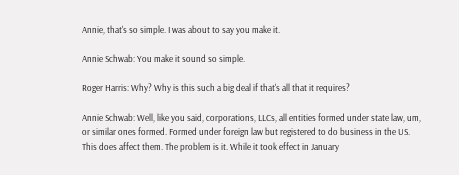Annie, that's so simple. I was about to say you make it.

Annie Schwab: You make it sound so simple.

Roger Harris: Why? Why is this such a big deal if that's all that it requires?

Annie Schwab: Well, like you said, corporations, LLCs, all entities formed under state law, um, or similar ones formed. Formed under foreign law but registered to do business in the US. This does affect them. The problem is it. While it took effect in January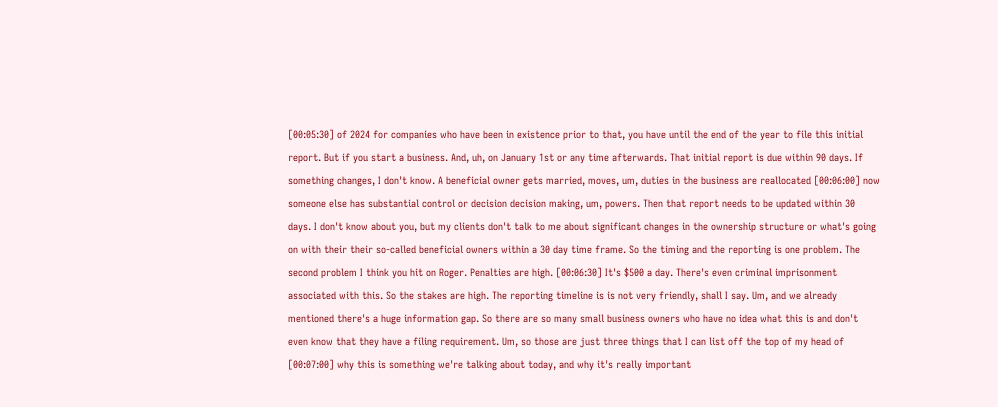[00:05:30] of 2024 for companies who have been in existence prior to that, you have until the end of the year to file this initial report. But if you start a business. And, uh, on January 1st or any time afterwards. That initial report is due within 90 days. If something changes, I don't know. A beneficial owner gets married, moves, um, duties in the business are reallocated [00:06:00] now someone else has substantial control or decision decision making, um, powers. Then that report needs to be updated within 30 days. I don't know about you, but my clients don't talk to me about significant changes in the ownership structure or what's going on with their their so-called beneficial owners within a 30 day time frame. So the timing and the reporting is one problem. The second problem I think you hit on Roger. Penalties are high. [00:06:30] It's $500 a day. There's even criminal imprisonment associated with this. So the stakes are high. The reporting timeline is is not very friendly, shall I say. Um, and we already mentioned there's a huge information gap. So there are so many small business owners who have no idea what this is and don't even know that they have a filing requirement. Um, so those are just three things that I can list off the top of my head of [00:07:00] why this is something we're talking about today, and why it's really important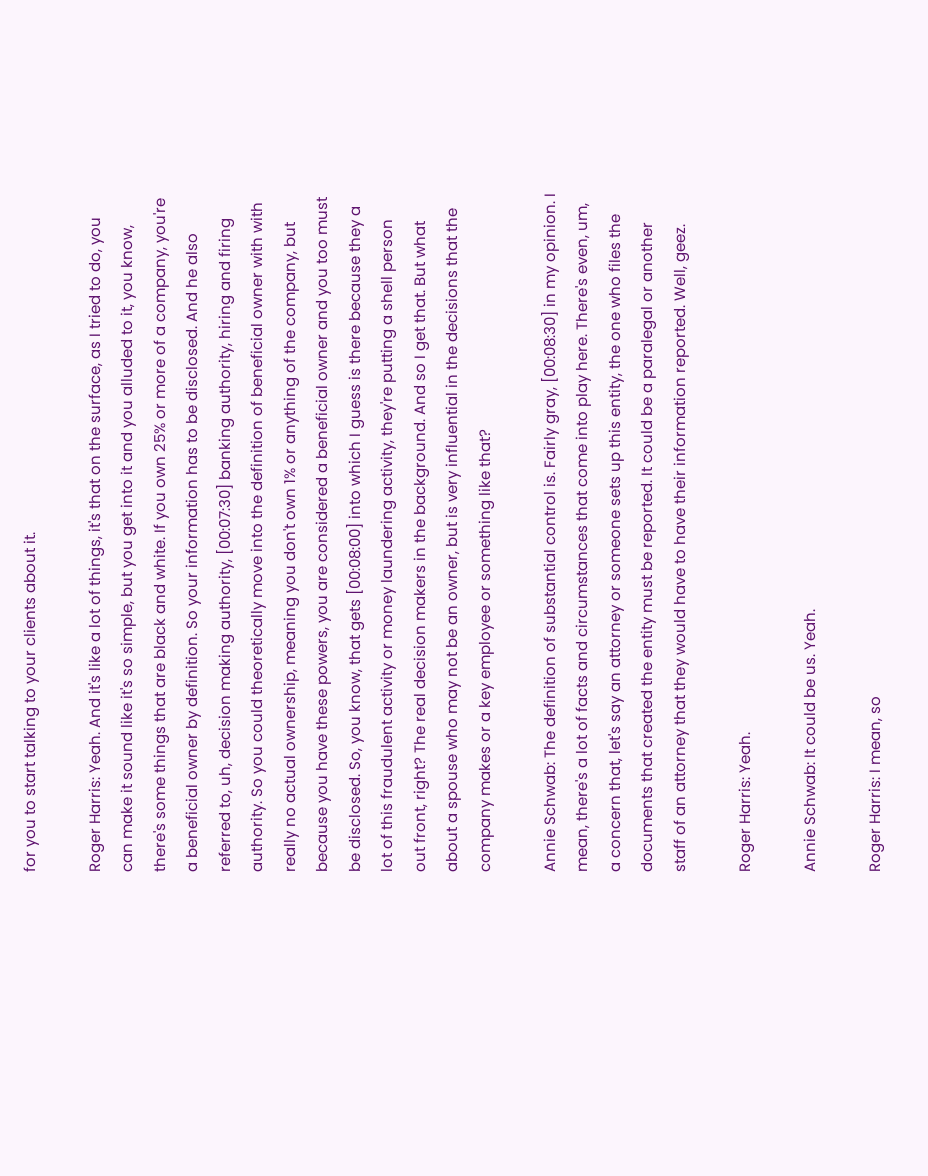for you to start talking to your clients about it.

Roger Harris: Yeah. And it's like a lot of things, it's that on the surface, as I tried to do, you can make it sound like it's so simple, but you get into it and you alluded to it, you know, there's some things that are black and white. If you own 25% or more of a company, you're a beneficial owner by definition. So your information has to be disclosed. And he also referred to, uh, decision making authority, [00:07:30] banking authority, hiring and firing authority. So you could theoretically move into the definition of beneficial owner with with really no actual ownership, meaning you don't own 1% or anything of the company, but because you have these powers, you are considered a beneficial owner and you too must be disclosed. So, you know, that gets [00:08:00] into which I guess is there because they a lot of this fraudulent activity or money laundering activity, they're putting a shell person out front, right? The real decision makers in the background. And so I get that. But what about a spouse who may not be an owner, but is very influential in the decisions that the company makes or a key employee or something like that?

Annie Schwab: The definition of substantial control is. Fairly gray, [00:08:30] in my opinion. I mean, there's a lot of facts and circumstances that come into play here. There's even, um, a concern that, let's say an attorney or someone sets up this entity, the one who files the documents that created the entity must be reported. It could be a paralegal or another staff of an attorney that they would have to have their information reported. Well, geez.

Roger Harris: Yeah.

Annie Schwab: It could be us. Yeah.

Roger Harris: I mean, so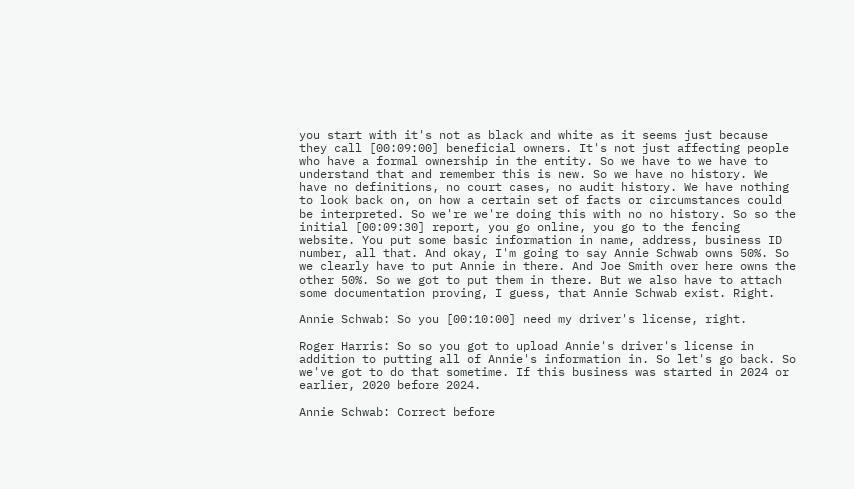you start with it's not as black and white as it seems just because they call [00:09:00] beneficial owners. It's not just affecting people who have a formal ownership in the entity. So we have to we have to understand that and remember this is new. So we have no history. We have no definitions, no court cases, no audit history. We have nothing to look back on, on how a certain set of facts or circumstances could be interpreted. So we're we're doing this with no no history. So so the initial [00:09:30] report, you go online, you go to the fencing website. You put some basic information in name, address, business ID number, all that. And okay, I'm going to say Annie Schwab owns 50%. So we clearly have to put Annie in there. And Joe Smith over here owns the other 50%. So we got to put them in there. But we also have to attach some documentation proving, I guess, that Annie Schwab exist. Right.

Annie Schwab: So you [00:10:00] need my driver's license, right.

Roger Harris: So so you got to upload Annie's driver's license in addition to putting all of Annie's information in. So let's go back. So we've got to do that sometime. If this business was started in 2024 or earlier, 2020 before 2024.

Annie Schwab: Correct before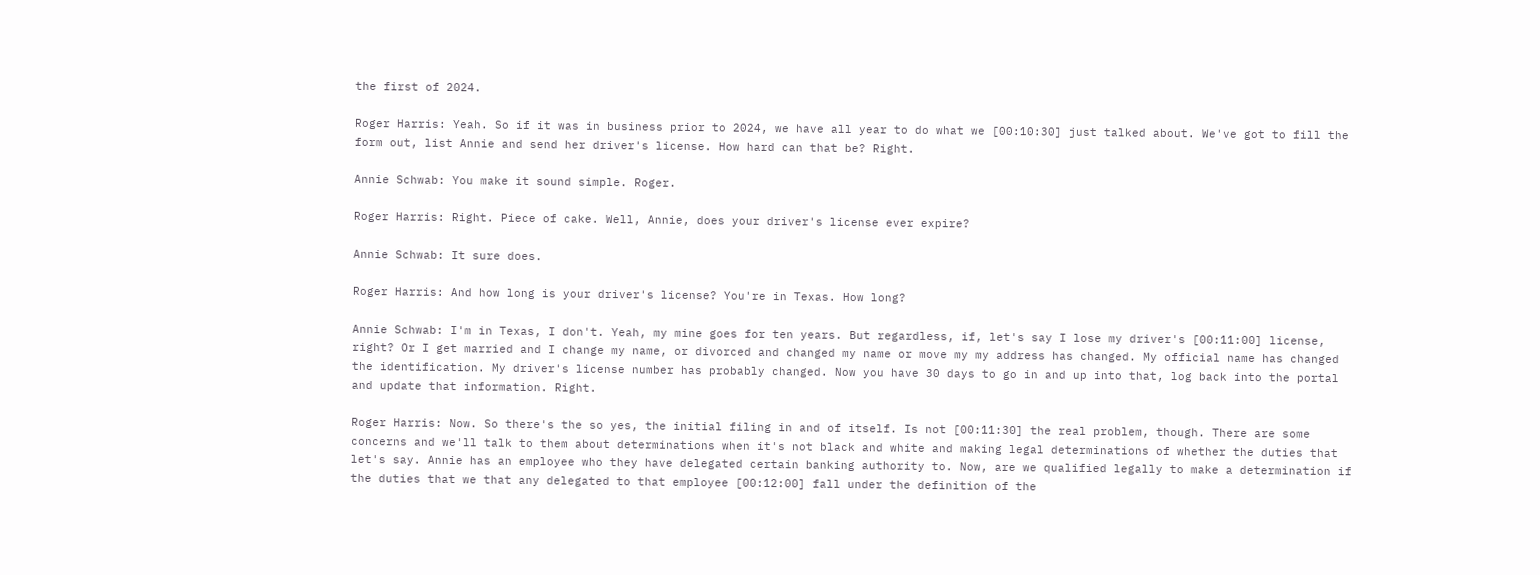the first of 2024.

Roger Harris: Yeah. So if it was in business prior to 2024, we have all year to do what we [00:10:30] just talked about. We've got to fill the form out, list Annie and send her driver's license. How hard can that be? Right.

Annie Schwab: You make it sound simple. Roger.

Roger Harris: Right. Piece of cake. Well, Annie, does your driver's license ever expire?

Annie Schwab: It sure does.

Roger Harris: And how long is your driver's license? You're in Texas. How long?

Annie Schwab: I'm in Texas, I don't. Yeah, my mine goes for ten years. But regardless, if, let's say I lose my driver's [00:11:00] license, right? Or I get married and I change my name, or divorced and changed my name or move my my address has changed. My official name has changed the identification. My driver's license number has probably changed. Now you have 30 days to go in and up into that, log back into the portal and update that information. Right.

Roger Harris: Now. So there's the so yes, the initial filing in and of itself. Is not [00:11:30] the real problem, though. There are some concerns and we'll talk to them about determinations when it's not black and white and making legal determinations of whether the duties that let's say. Annie has an employee who they have delegated certain banking authority to. Now, are we qualified legally to make a determination if the duties that we that any delegated to that employee [00:12:00] fall under the definition of the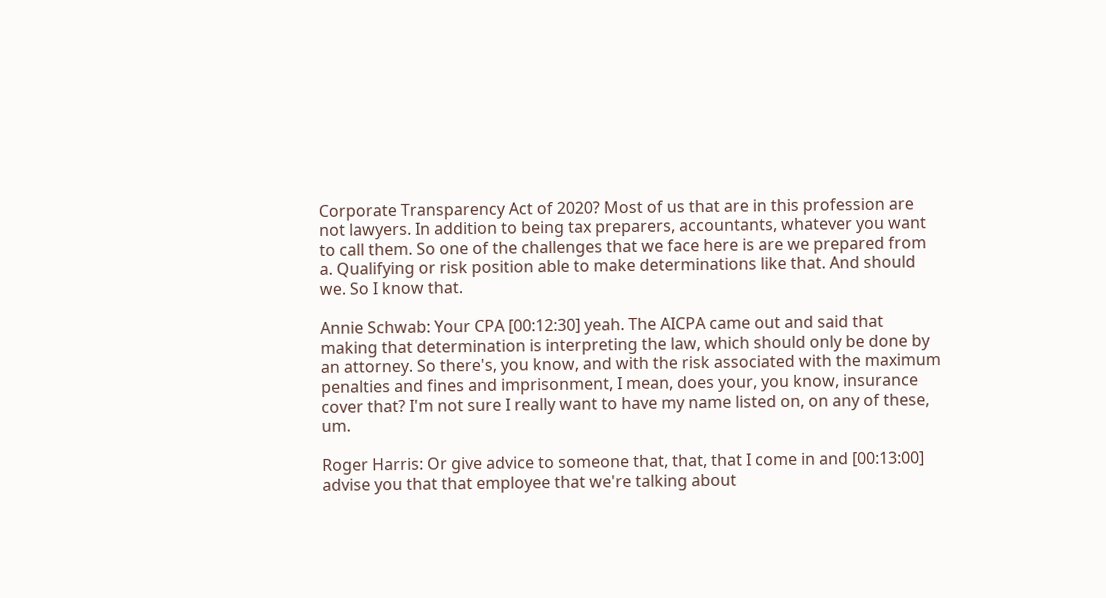Corporate Transparency Act of 2020? Most of us that are in this profession are not lawyers. In addition to being tax preparers, accountants, whatever you want to call them. So one of the challenges that we face here is are we prepared from a. Qualifying or risk position able to make determinations like that. And should we. So I know that.

Annie Schwab: Your CPA [00:12:30] yeah. The AICPA came out and said that making that determination is interpreting the law, which should only be done by an attorney. So there's, you know, and with the risk associated with the maximum penalties and fines and imprisonment, I mean, does your, you know, insurance cover that? I'm not sure I really want to have my name listed on, on any of these, um.

Roger Harris: Or give advice to someone that, that, that I come in and [00:13:00] advise you that that employee that we're talking about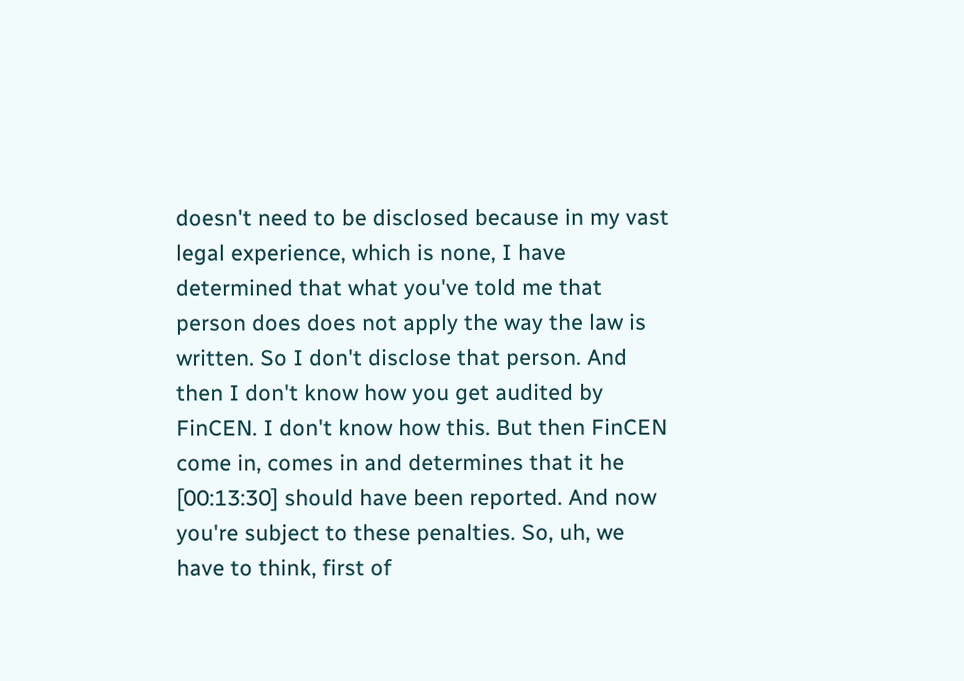doesn't need to be disclosed because in my vast legal experience, which is none, I have determined that what you've told me that person does does not apply the way the law is written. So I don't disclose that person. And then I don't know how you get audited by FinCEN. I don't know how this. But then FinCEN come in, comes in and determines that it he [00:13:30] should have been reported. And now you're subject to these penalties. So, uh, we have to think, first of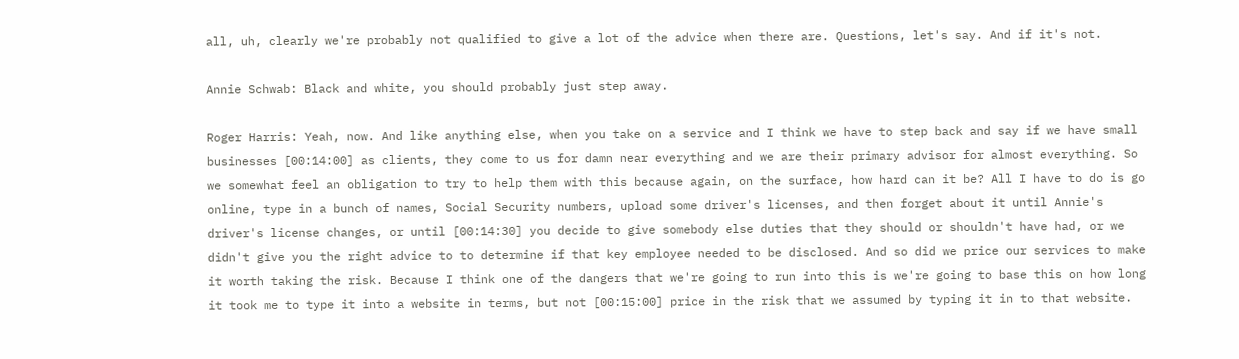all, uh, clearly we're probably not qualified to give a lot of the advice when there are. Questions, let's say. And if it's not.

Annie Schwab: Black and white, you should probably just step away.

Roger Harris: Yeah, now. And like anything else, when you take on a service and I think we have to step back and say if we have small businesses [00:14:00] as clients, they come to us for damn near everything and we are their primary advisor for almost everything. So we somewhat feel an obligation to try to help them with this because again, on the surface, how hard can it be? All I have to do is go online, type in a bunch of names, Social Security numbers, upload some driver's licenses, and then forget about it until Annie's driver's license changes, or until [00:14:30] you decide to give somebody else duties that they should or shouldn't have had, or we didn't give you the right advice to to determine if that key employee needed to be disclosed. And so did we price our services to make it worth taking the risk. Because I think one of the dangers that we're going to run into this is we're going to base this on how long it took me to type it into a website in terms, but not [00:15:00] price in the risk that we assumed by typing it in to that website.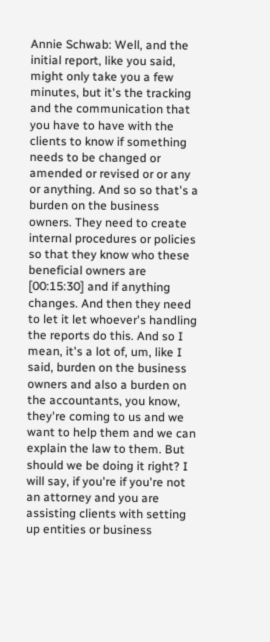Annie Schwab: Well, and the initial report, like you said, might only take you a few minutes, but it's the tracking and the communication that you have to have with the clients to know if something needs to be changed or amended or revised or or any or anything. And so so that's a burden on the business owners. They need to create internal procedures or policies so that they know who these beneficial owners are [00:15:30] and if anything changes. And then they need to let it let whoever's handling the reports do this. And so I mean, it's a lot of, um, like I said, burden on the business owners and also a burden on the accountants, you know, they're coming to us and we want to help them and we can explain the law to them. But should we be doing it right? I will say, if you're if you're not an attorney and you are assisting clients with setting up entities or business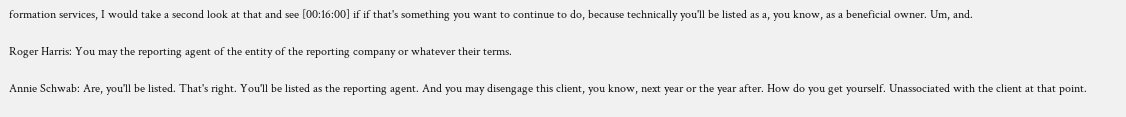formation services, I would take a second look at that and see [00:16:00] if if that's something you want to continue to do, because technically you'll be listed as a, you know, as a beneficial owner. Um, and.

Roger Harris: You may the reporting agent of the entity of the reporting company or whatever their terms.

Annie Schwab: Are, you'll be listed. That's right. You'll be listed as the reporting agent. And you may disengage this client, you know, next year or the year after. How do you get yourself. Unassociated with the client at that point.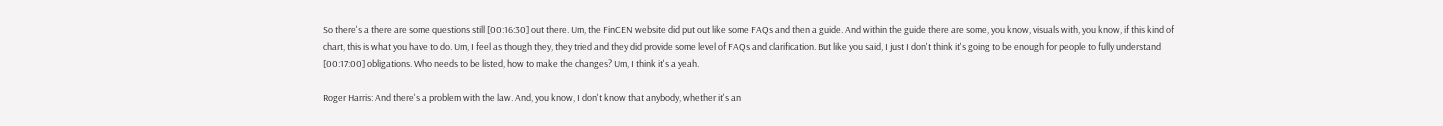So there's a there are some questions still [00:16:30] out there. Um, the FinCEN website did put out like some FAQs and then a guide. And within the guide there are some, you know, visuals with, you know, if this kind of chart, this is what you have to do. Um, I feel as though they, they tried and they did provide some level of FAQs and clarification. But like you said, I just I don't think it's going to be enough for people to fully understand [00:17:00] obligations. Who needs to be listed, how to make the changes? Um, I think it's a yeah.

Roger Harris: And there's a problem with the law. And, you know, I don't know that anybody, whether it's an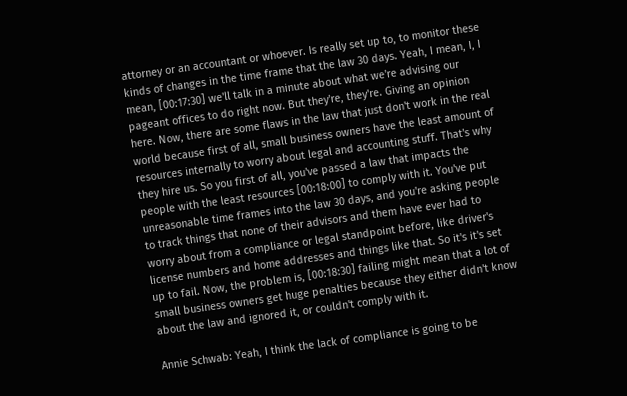attorney or an accountant or whoever. Is really set up to, to monitor these kinds of changes in the time frame that the law 30 days. Yeah, I mean, I, I mean, [00:17:30] we'll talk in a minute about what we're advising our pageant offices to do right now. But they're, they're. Giving an opinion here. Now, there are some flaws in the law that just don't work in the real world because first of all, small business owners have the least amount of resources internally to worry about legal and accounting stuff. That's why they hire us. So you first of all, you've passed a law that impacts the people with the least resources [00:18:00] to comply with it. You've put unreasonable time frames into the law 30 days, and you're asking people to track things that none of their advisors and them have ever had to worry about from a compliance or legal standpoint before, like driver's license numbers and home addresses and things like that. So it's it's set up to fail. Now, the problem is, [00:18:30] failing might mean that a lot of small business owners get huge penalties because they either didn't know about the law and ignored it, or couldn't comply with it.

Annie Schwab: Yeah, I think the lack of compliance is going to be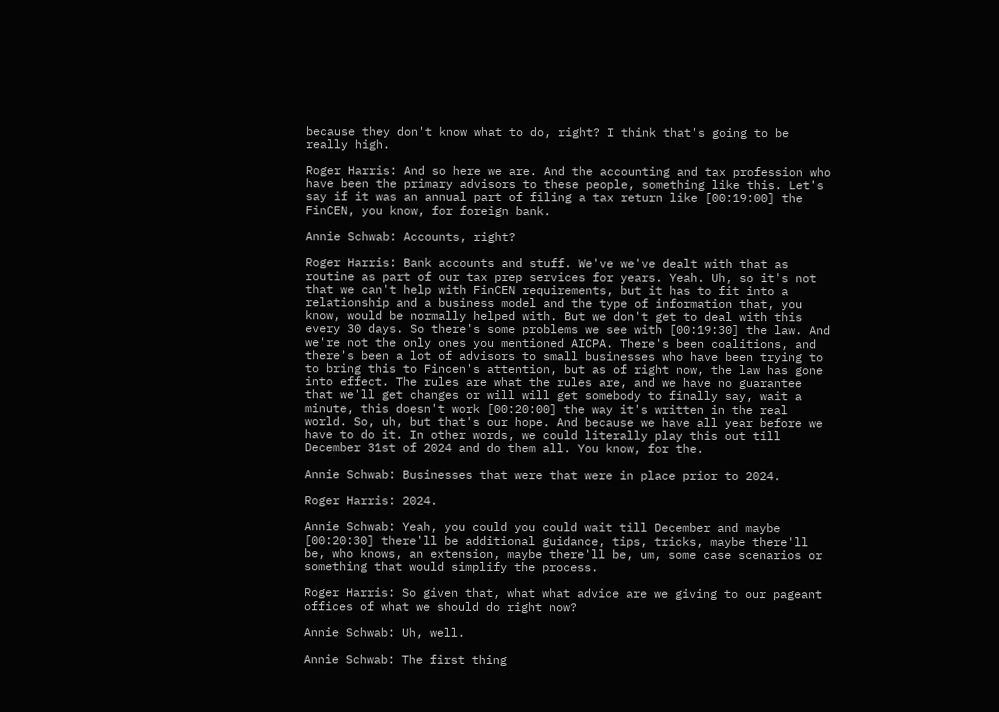because they don't know what to do, right? I think that's going to be really high.

Roger Harris: And so here we are. And the accounting and tax profession who have been the primary advisors to these people, something like this. Let's say if it was an annual part of filing a tax return like [00:19:00] the FinCEN, you know, for foreign bank.

Annie Schwab: Accounts, right?

Roger Harris: Bank accounts and stuff. We've we've dealt with that as routine as part of our tax prep services for years. Yeah. Uh, so it's not that we can't help with FinCEN requirements, but it has to fit into a relationship and a business model and the type of information that, you know, would be normally helped with. But we don't get to deal with this every 30 days. So there's some problems we see with [00:19:30] the law. And we're not the only ones you mentioned AICPA. There's been coalitions, and there's been a lot of advisors to small businesses who have been trying to to bring this to Fincen's attention, but as of right now, the law has gone into effect. The rules are what the rules are, and we have no guarantee that we'll get changes or will will get somebody to finally say, wait a minute, this doesn't work [00:20:00] the way it's written in the real world. So, uh, but that's our hope. And because we have all year before we have to do it. In other words, we could literally play this out till December 31st of 2024 and do them all. You know, for the.

Annie Schwab: Businesses that were that were in place prior to 2024.

Roger Harris: 2024.

Annie Schwab: Yeah, you could you could wait till December and maybe [00:20:30] there'll be additional guidance, tips, tricks, maybe there'll be, who knows, an extension, maybe there'll be, um, some case scenarios or something that would simplify the process.

Roger Harris: So given that, what what advice are we giving to our pageant offices of what we should do right now?

Annie Schwab: Uh, well.

Annie Schwab: The first thing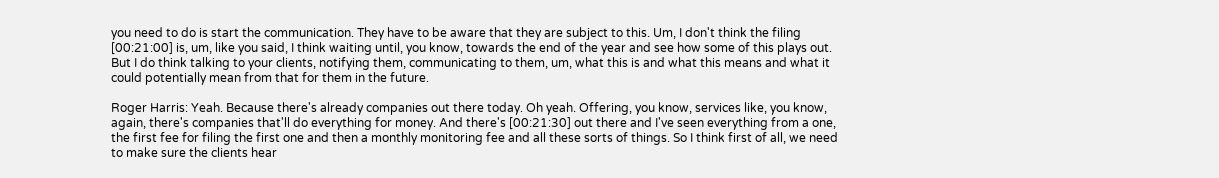you need to do is start the communication. They have to be aware that they are subject to this. Um, I don't think the filing [00:21:00] is, um, like you said, I think waiting until, you know, towards the end of the year and see how some of this plays out. But I do think talking to your clients, notifying them, communicating to them, um, what this is and what this means and what it could potentially mean from that for them in the future.

Roger Harris: Yeah. Because there's already companies out there today. Oh yeah. Offering, you know, services like, you know, again, there's companies that'll do everything for money. And there's [00:21:30] out there and I've seen everything from a one, the first fee for filing the first one and then a monthly monitoring fee and all these sorts of things. So I think first of all, we need to make sure the clients hear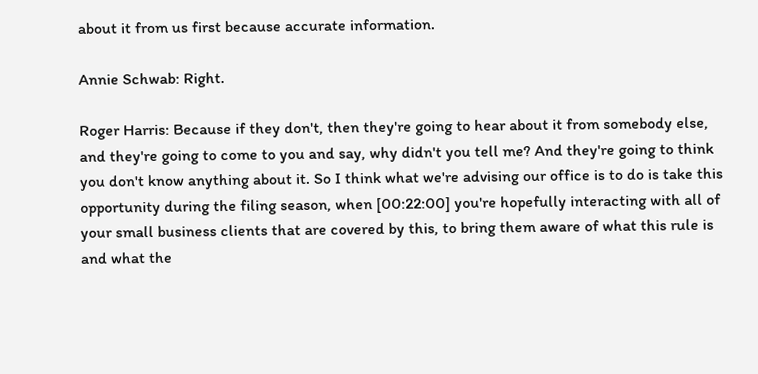about it from us first because accurate information.

Annie Schwab: Right.

Roger Harris: Because if they don't, then they're going to hear about it from somebody else, and they're going to come to you and say, why didn't you tell me? And they're going to think you don't know anything about it. So I think what we're advising our office is to do is take this opportunity during the filing season, when [00:22:00] you're hopefully interacting with all of your small business clients that are covered by this, to bring them aware of what this rule is and what the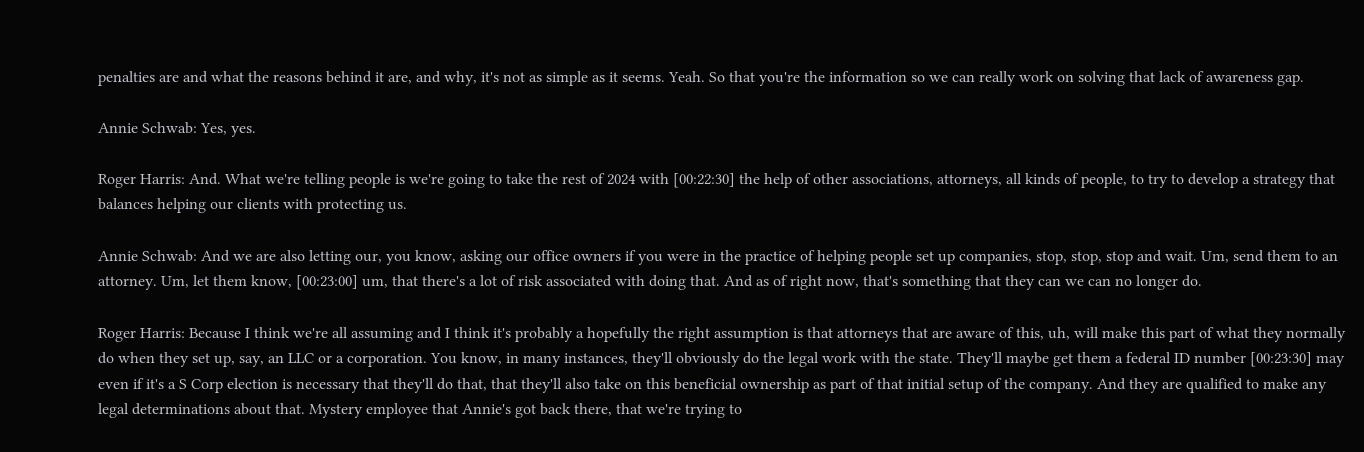penalties are and what the reasons behind it are, and why, it's not as simple as it seems. Yeah. So that you're the information so we can really work on solving that lack of awareness gap.

Annie Schwab: Yes, yes.

Roger Harris: And. What we're telling people is we're going to take the rest of 2024 with [00:22:30] the help of other associations, attorneys, all kinds of people, to try to develop a strategy that balances helping our clients with protecting us.

Annie Schwab: And we are also letting our, you know, asking our office owners if you were in the practice of helping people set up companies, stop, stop, stop and wait. Um, send them to an attorney. Um, let them know, [00:23:00] um, that there's a lot of risk associated with doing that. And as of right now, that's something that they can we can no longer do.

Roger Harris: Because I think we're all assuming and I think it's probably a hopefully the right assumption is that attorneys that are aware of this, uh, will make this part of what they normally do when they set up, say, an LLC or a corporation. You know, in many instances, they'll obviously do the legal work with the state. They'll maybe get them a federal ID number [00:23:30] may even if it's a S Corp election is necessary that they'll do that, that they'll also take on this beneficial ownership as part of that initial setup of the company. And they are qualified to make any legal determinations about that. Mystery employee that Annie's got back there, that we're trying to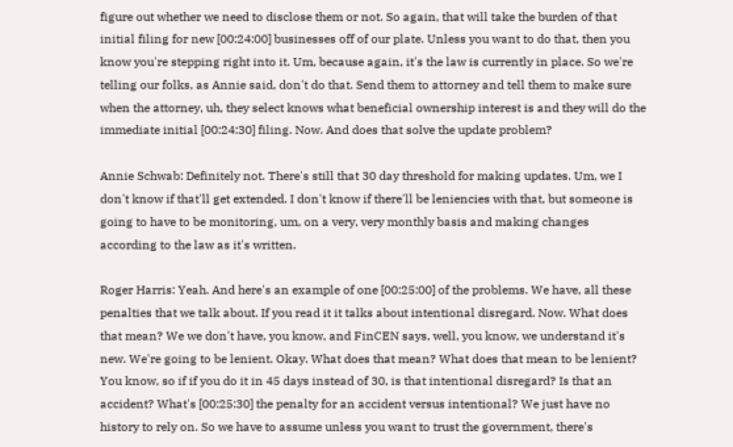figure out whether we need to disclose them or not. So again, that will take the burden of that initial filing for new [00:24:00] businesses off of our plate. Unless you want to do that, then you know you're stepping right into it. Um, because again, it's the law is currently in place. So we're telling our folks, as Annie said, don't do that. Send them to attorney and tell them to make sure when the attorney, uh, they select knows what beneficial ownership interest is and they will do the immediate initial [00:24:30] filing. Now. And does that solve the update problem?

Annie Schwab: Definitely not. There's still that 30 day threshold for making updates. Um, we I don't know if that'll get extended. I don't know if there'll be leniencies with that, but someone is going to have to be monitoring, um, on a very, very monthly basis and making changes according to the law as it's written.

Roger Harris: Yeah. And here's an example of one [00:25:00] of the problems. We have, all these penalties that we talk about. If you read it it talks about intentional disregard. Now. What does that mean? We we don't have, you know, and FinCEN says, well, you know, we understand it's new. We're going to be lenient. Okay. What does that mean? What does that mean to be lenient? You know, so if if you do it in 45 days instead of 30, is that intentional disregard? Is that an accident? What's [00:25:30] the penalty for an accident versus intentional? We just have no history to rely on. So we have to assume unless you want to trust the government, there's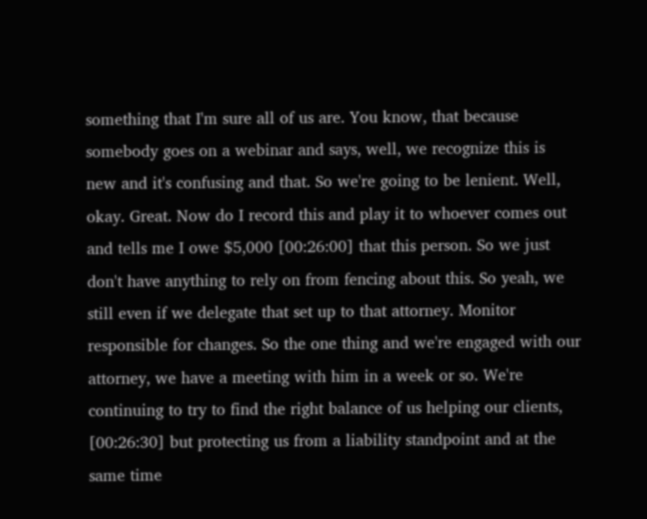something that I'm sure all of us are. You know, that because somebody goes on a webinar and says, well, we recognize this is new and it's confusing and that. So we're going to be lenient. Well, okay. Great. Now do I record this and play it to whoever comes out and tells me I owe $5,000 [00:26:00] that this person. So we just don't have anything to rely on from fencing about this. So yeah, we still even if we delegate that set up to that attorney. Monitor responsible for changes. So the one thing and we're engaged with our attorney, we have a meeting with him in a week or so. We're continuing to try to find the right balance of us helping our clients, [00:26:30] but protecting us from a liability standpoint and at the same time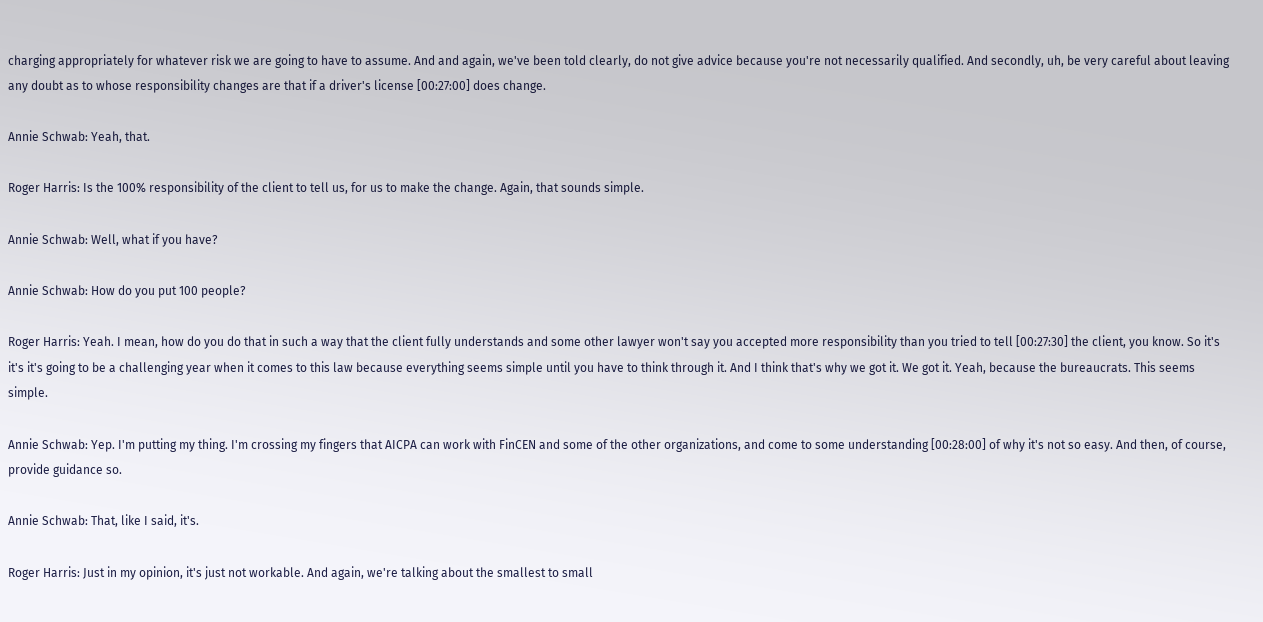charging appropriately for whatever risk we are going to have to assume. And and again, we've been told clearly, do not give advice because you're not necessarily qualified. And secondly, uh, be very careful about leaving any doubt as to whose responsibility changes are that if a driver's license [00:27:00] does change.

Annie Schwab: Yeah, that.

Roger Harris: Is the 100% responsibility of the client to tell us, for us to make the change. Again, that sounds simple.

Annie Schwab: Well, what if you have?

Annie Schwab: How do you put 100 people?

Roger Harris: Yeah. I mean, how do you do that in such a way that the client fully understands and some other lawyer won't say you accepted more responsibility than you tried to tell [00:27:30] the client, you know. So it's it's it's going to be a challenging year when it comes to this law because everything seems simple until you have to think through it. And I think that's why we got it. We got it. Yeah, because the bureaucrats. This seems simple.

Annie Schwab: Yep. I'm putting my thing. I'm crossing my fingers that AICPA can work with FinCEN and some of the other organizations, and come to some understanding [00:28:00] of why it's not so easy. And then, of course, provide guidance so.

Annie Schwab: That, like I said, it's.

Roger Harris: Just in my opinion, it's just not workable. And again, we're talking about the smallest to small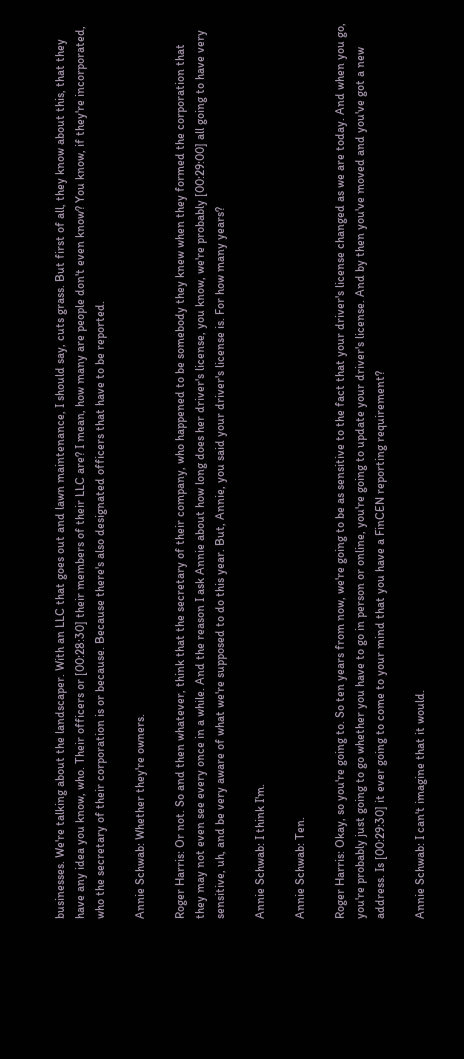businesses. We're talking about the landscaper. With an LLC that goes out and lawn maintenance, I should say, cuts grass. But first of all, they know about this, that they have any idea you know, who. Their officers or [00:28:30] their members of their LLC are? I mean, how many are people don't even know? You know, if they're incorporated, who the secretary of their corporation is or because. Because there's also designated officers that have to be reported.

Annie Schwab: Whether they're owners.

Roger Harris: Or not. So and then whatever, think that the secretary of their company, who happened to be somebody they knew when they formed the corporation that they may not even see every once in a while. And the reason I ask Annie about how long does her driver's license, you know, we're probably [00:29:00] all going to have very sensitive, uh, and be very aware of what we're supposed to do this year. But, Annie, you said your driver's license is. For how many years?

Annie Schwab: I think I'm.

Annie Schwab: Ten.

Roger Harris: Okay, so you're going to. So ten years from now, we're going to be as sensitive to the fact that your driver's license changed as we are today. And when you go, you're probably just going to go whether you have to go in person or online, you're going to update your driver's license. And by then you've moved and you've got a new address. Is [00:29:30] it ever going to come to your mind that you have a FinCEN reporting requirement?

Annie Schwab: I can't imagine that it would.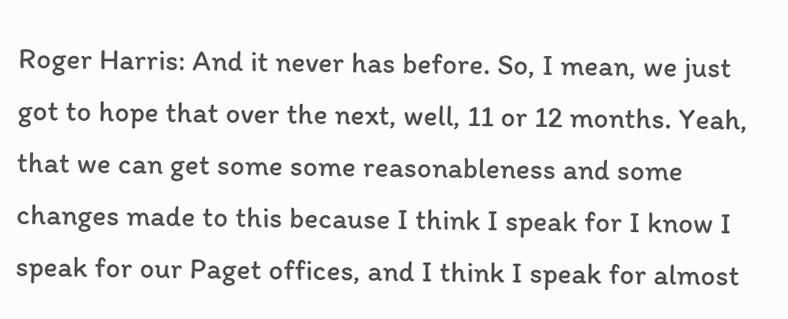Roger Harris: And it never has before. So, I mean, we just got to hope that over the next, well, 11 or 12 months. Yeah, that we can get some some reasonableness and some changes made to this because I think I speak for I know I speak for our Paget offices, and I think I speak for almost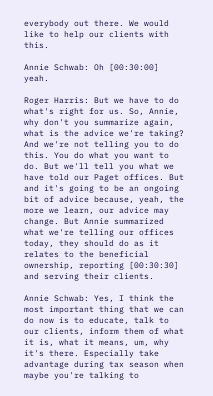everybody out there. We would like to help our clients with this.

Annie Schwab: Oh [00:30:00] yeah.

Roger Harris: But we have to do what's right for us. So, Annie, why don't you summarize again, what is the advice we're taking? And we're not telling you to do this. You do what you want to do. But we'll tell you what we have told our Paget offices. But and it's going to be an ongoing bit of advice because, yeah, the more we learn, our advice may change. But Annie summarized what we're telling our offices today, they should do as it relates to the beneficial ownership, reporting [00:30:30] and serving their clients.

Annie Schwab: Yes, I think the most important thing that we can do now is to educate, talk to our clients, inform them of what it is, what it means, um, why it's there. Especially take advantage during tax season when maybe you're talking to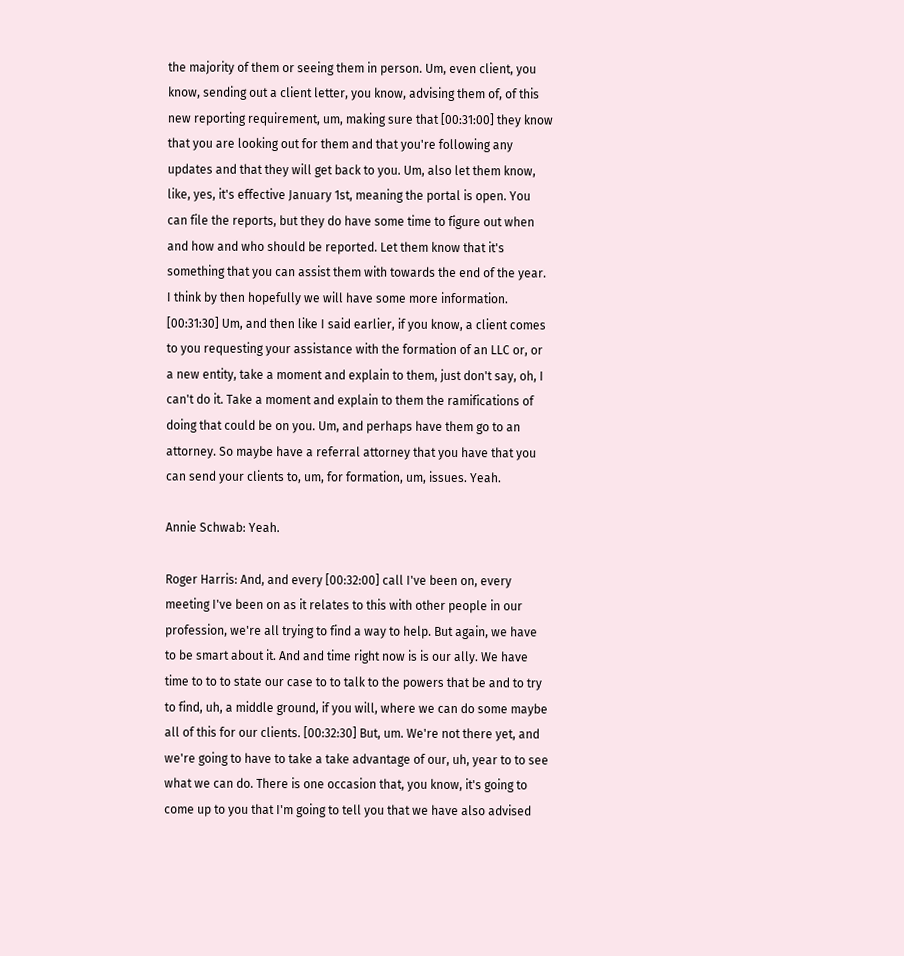the majority of them or seeing them in person. Um, even client, you know, sending out a client letter, you know, advising them of, of this new reporting requirement, um, making sure that [00:31:00] they know that you are looking out for them and that you're following any updates and that they will get back to you. Um, also let them know, like, yes, it's effective January 1st, meaning the portal is open. You can file the reports, but they do have some time to figure out when and how and who should be reported. Let them know that it's something that you can assist them with towards the end of the year. I think by then hopefully we will have some more information. [00:31:30] Um, and then like I said earlier, if you know, a client comes to you requesting your assistance with the formation of an LLC or, or a new entity, take a moment and explain to them, just don't say, oh, I can't do it. Take a moment and explain to them the ramifications of doing that could be on you. Um, and perhaps have them go to an attorney. So maybe have a referral attorney that you have that you can send your clients to, um, for formation, um, issues. Yeah.

Annie Schwab: Yeah.

Roger Harris: And, and every [00:32:00] call I've been on, every meeting I've been on as it relates to this with other people in our profession, we're all trying to find a way to help. But again, we have to be smart about it. And and time right now is is our ally. We have time to to to state our case to to talk to the powers that be and to try to find, uh, a middle ground, if you will, where we can do some maybe all of this for our clients. [00:32:30] But, um. We're not there yet, and we're going to have to take a take advantage of our, uh, year to to see what we can do. There is one occasion that, you know, it's going to come up to you that I'm going to tell you that we have also advised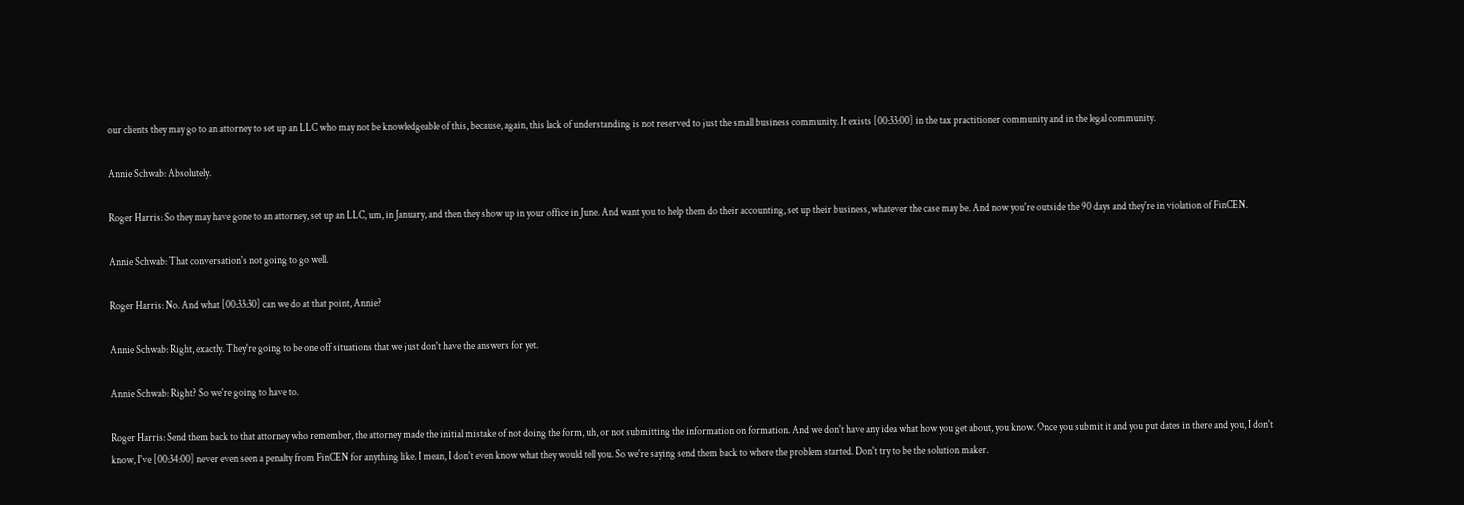our clients they may go to an attorney to set up an LLC who may not be knowledgeable of this, because, again, this lack of understanding is not reserved to just the small business community. It exists [00:33:00] in the tax practitioner community and in the legal community.

Annie Schwab: Absolutely.

Roger Harris: So they may have gone to an attorney, set up an LLC, um, in January, and then they show up in your office in June. And want you to help them do their accounting, set up their business, whatever the case may be. And now you're outside the 90 days and they're in violation of FinCEN.

Annie Schwab: That conversation's not going to go well.

Roger Harris: No. And what [00:33:30] can we do at that point, Annie?

Annie Schwab: Right, exactly. They're going to be one off situations that we just don't have the answers for yet.

Annie Schwab: Right? So we're going to have to.

Roger Harris: Send them back to that attorney who remember, the attorney made the initial mistake of not doing the form, uh, or not submitting the information on formation. And we don't have any idea what how you get about, you know. Once you submit it and you put dates in there and you, I don't know, I've [00:34:00] never even seen a penalty from FinCEN for anything like. I mean, I don't even know what they would tell you. So we're saying send them back to where the problem started. Don't try to be the solution maker.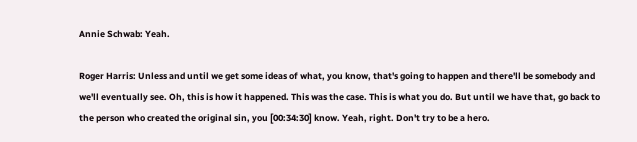Annie Schwab: Yeah.

Roger Harris: Unless and until we get some ideas of what, you know, that's going to happen and there'll be somebody and we'll eventually see. Oh, this is how it happened. This was the case. This is what you do. But until we have that, go back to the person who created the original sin, you [00:34:30] know. Yeah, right. Don't try to be a hero.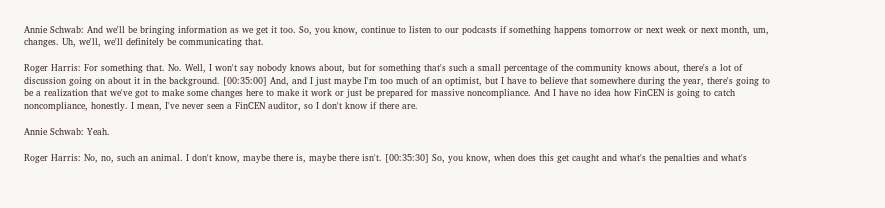Annie Schwab: And we'll be bringing information as we get it too. So, you know, continue to listen to our podcasts if something happens tomorrow or next week or next month, um, changes. Uh, we'll, we'll definitely be communicating that.

Roger Harris: For something that. No. Well, I won't say nobody knows about, but for something that's such a small percentage of the community knows about, there's a lot of discussion going on about it in the background. [00:35:00] And, and I just maybe I'm too much of an optimist, but I have to believe that somewhere during the year, there's going to be a realization that we've got to make some changes here to make it work or just be prepared for massive noncompliance. And I have no idea how FinCEN is going to catch noncompliance, honestly. I mean, I've never seen a FinCEN auditor, so I don't know if there are.

Annie Schwab: Yeah.

Roger Harris: No, no, such an animal. I don't know, maybe there is, maybe there isn't. [00:35:30] So, you know, when does this get caught and what's the penalties and what's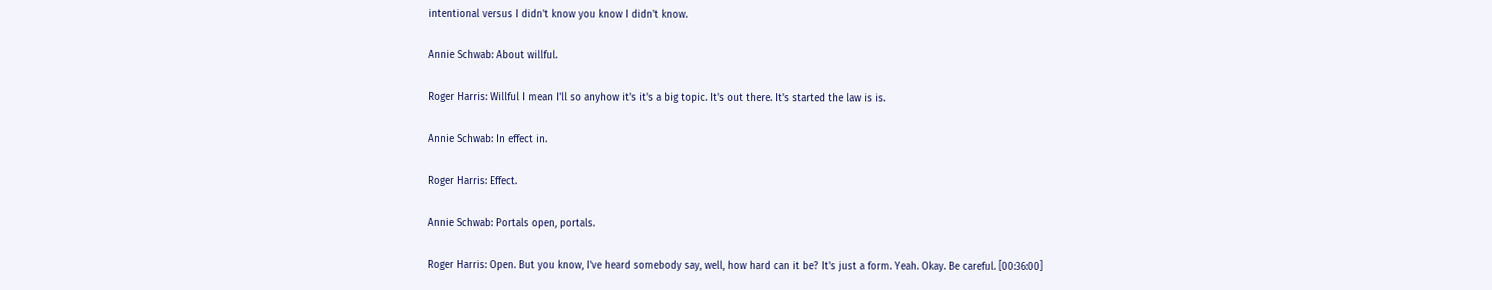intentional versus I didn't know you know I didn't know.

Annie Schwab: About willful.

Roger Harris: Willful I mean I'll so anyhow it's it's a big topic. It's out there. It's started the law is is.

Annie Schwab: In effect in.

Roger Harris: Effect.

Annie Schwab: Portals open, portals.

Roger Harris: Open. But you know, I've heard somebody say, well, how hard can it be? It's just a form. Yeah. Okay. Be careful. [00:36:00]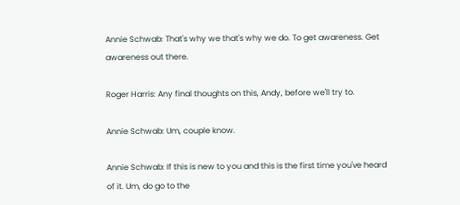Annie Schwab: That's why we that's why we do. To get awareness. Get awareness out there.

Roger Harris: Any final thoughts on this, Andy, before we'll try to.

Annie Schwab: Um, couple know.

Annie Schwab: If this is new to you and this is the first time you've heard of it. Um, do go to the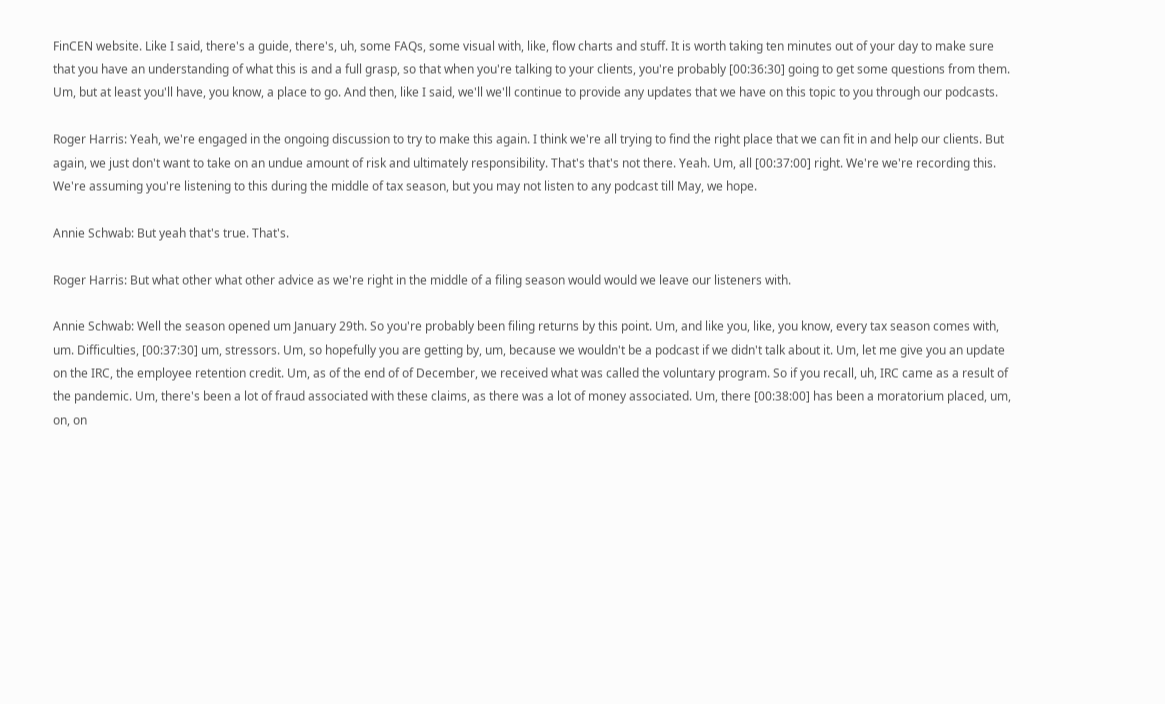FinCEN website. Like I said, there's a guide, there's, uh, some FAQs, some visual with, like, flow charts and stuff. It is worth taking ten minutes out of your day to make sure that you have an understanding of what this is and a full grasp, so that when you're talking to your clients, you're probably [00:36:30] going to get some questions from them. Um, but at least you'll have, you know, a place to go. And then, like I said, we'll we'll continue to provide any updates that we have on this topic to you through our podcasts.

Roger Harris: Yeah, we're engaged in the ongoing discussion to try to make this again. I think we're all trying to find the right place that we can fit in and help our clients. But again, we just don't want to take on an undue amount of risk and ultimately responsibility. That's that's not there. Yeah. Um, all [00:37:00] right. We're we're recording this. We're assuming you're listening to this during the middle of tax season, but you may not listen to any podcast till May, we hope.

Annie Schwab: But yeah that's true. That's.

Roger Harris: But what other what other advice as we're right in the middle of a filing season would would we leave our listeners with.

Annie Schwab: Well the season opened um January 29th. So you're probably been filing returns by this point. Um, and like you, like, you know, every tax season comes with, um. Difficulties, [00:37:30] um, stressors. Um, so hopefully you are getting by, um, because we wouldn't be a podcast if we didn't talk about it. Um, let me give you an update on the IRC, the employee retention credit. Um, as of the end of of December, we received what was called the voluntary program. So if you recall, uh, IRC came as a result of the pandemic. Um, there's been a lot of fraud associated with these claims, as there was a lot of money associated. Um, there [00:38:00] has been a moratorium placed, um, on, on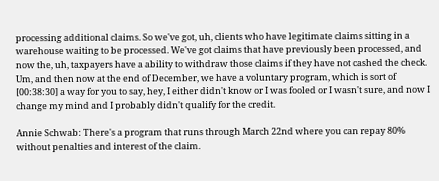processing additional claims. So we've got, uh, clients who have legitimate claims sitting in a warehouse waiting to be processed. We've got claims that have previously been processed, and now the, uh, taxpayers have a ability to withdraw those claims if they have not cashed the check. Um, and then now at the end of December, we have a voluntary program, which is sort of [00:38:30] a way for you to say, hey, I either didn't know or I was fooled or I wasn't sure, and now I change my mind and I probably didn't qualify for the credit.

Annie Schwab: There's a program that runs through March 22nd where you can repay 80% without penalties and interest of the claim.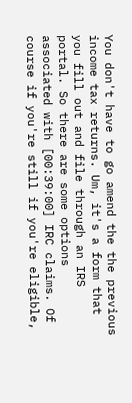You don't have to go amend the the previous income tax returns. Um, it's a form that you fill out and file through an IRS portal. So there are some options associated with [00:39:00] IRC claims. Of course if you're still if you're eligible,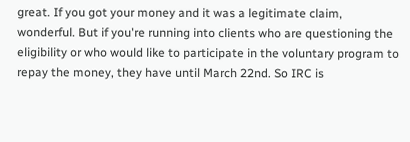great. If you got your money and it was a legitimate claim, wonderful. But if you're running into clients who are questioning the eligibility or who would like to participate in the voluntary program to repay the money, they have until March 22nd. So IRC is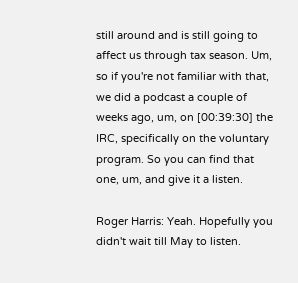still around and is still going to affect us through tax season. Um, so if you're not familiar with that, we did a podcast a couple of weeks ago, um, on [00:39:30] the IRC, specifically on the voluntary program. So you can find that one, um, and give it a listen.

Roger Harris: Yeah. Hopefully you didn't wait till May to listen.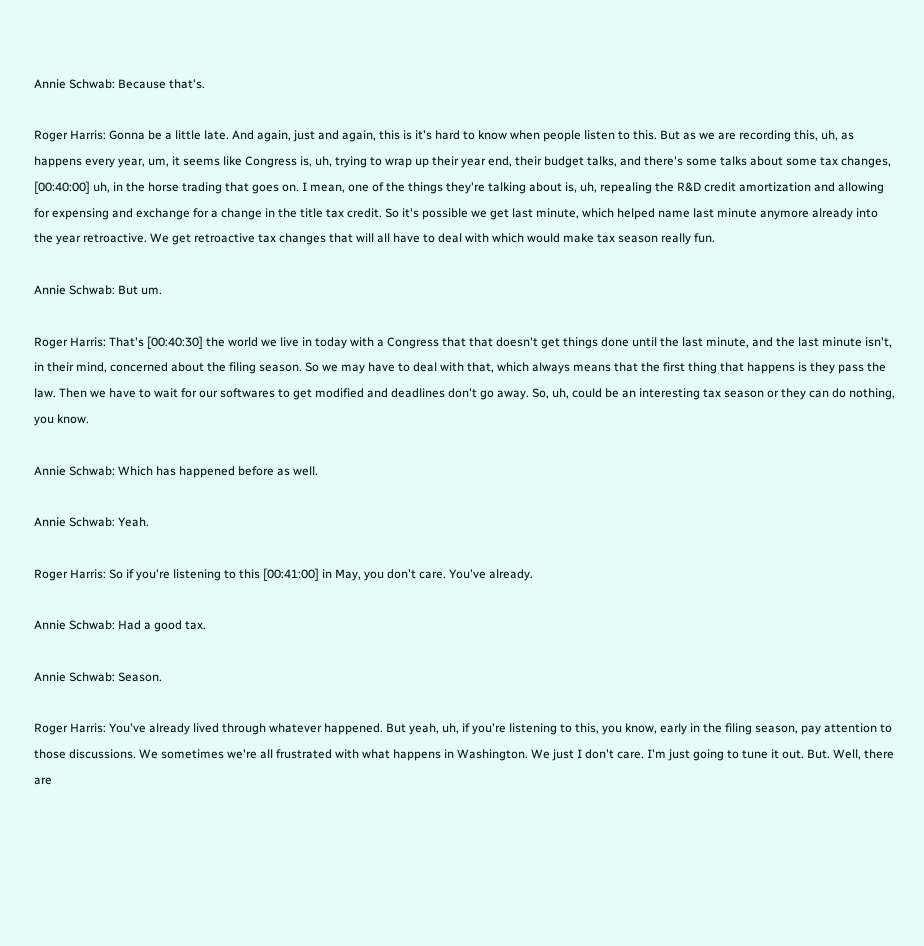Annie Schwab: Because that's.

Roger Harris: Gonna be a little late. And again, just and again, this is it's hard to know when people listen to this. But as we are recording this, uh, as happens every year, um, it seems like Congress is, uh, trying to wrap up their year end, their budget talks, and there's some talks about some tax changes, [00:40:00] uh, in the horse trading that goes on. I mean, one of the things they're talking about is, uh, repealing the R&D credit amortization and allowing for expensing and exchange for a change in the title tax credit. So it's possible we get last minute, which helped name last minute anymore already into the year retroactive. We get retroactive tax changes that will all have to deal with which would make tax season really fun.

Annie Schwab: But um.

Roger Harris: That's [00:40:30] the world we live in today with a Congress that that doesn't get things done until the last minute, and the last minute isn't, in their mind, concerned about the filing season. So we may have to deal with that, which always means that the first thing that happens is they pass the law. Then we have to wait for our softwares to get modified and deadlines don't go away. So, uh, could be an interesting tax season or they can do nothing, you know.

Annie Schwab: Which has happened before as well.

Annie Schwab: Yeah.

Roger Harris: So if you're listening to this [00:41:00] in May, you don't care. You've already.

Annie Schwab: Had a good tax.

Annie Schwab: Season.

Roger Harris: You've already lived through whatever happened. But yeah, uh, if you're listening to this, you know, early in the filing season, pay attention to those discussions. We sometimes we're all frustrated with what happens in Washington. We just I don't care. I'm just going to tune it out. But. Well, there are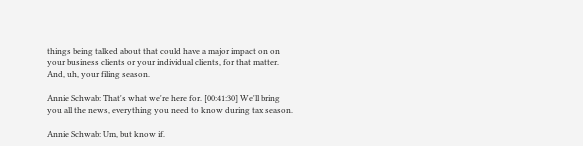things being talked about that could have a major impact on on your business clients or your individual clients, for that matter. And, uh, your filing season.

Annie Schwab: That's what we're here for. [00:41:30] We'll bring you all the news, everything you need to know during tax season.

Annie Schwab: Um, but know if.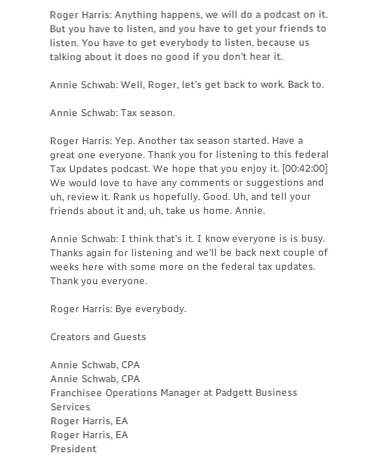Roger Harris: Anything happens, we will do a podcast on it. But you have to listen, and you have to get your friends to listen. You have to get everybody to listen, because us talking about it does no good if you don't hear it.

Annie Schwab: Well, Roger, let's get back to work. Back to.

Annie Schwab: Tax season.

Roger Harris: Yep. Another tax season started. Have a great one everyone. Thank you for listening to this federal Tax Updates podcast. We hope that you enjoy it. [00:42:00] We would love to have any comments or suggestions and uh, review it. Rank us hopefully. Good. Uh, and tell your friends about it and, uh, take us home. Annie.

Annie Schwab: I think that's it. I know everyone is is busy. Thanks again for listening and we'll be back next couple of weeks here with some more on the federal tax updates. Thank you everyone.

Roger Harris: Bye everybody.

Creators and Guests

Annie Schwab, CPA
Annie Schwab, CPA
Franchisee Operations Manager at Padgett Business Services
Roger Harris, EA
Roger Harris, EA
President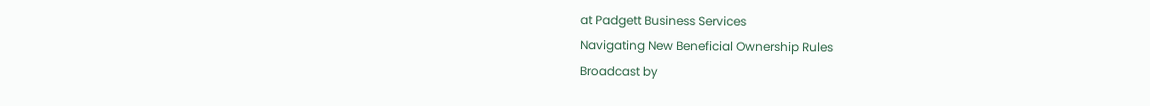at Padgett Business Services
Navigating New Beneficial Ownership Rules
Broadcast by